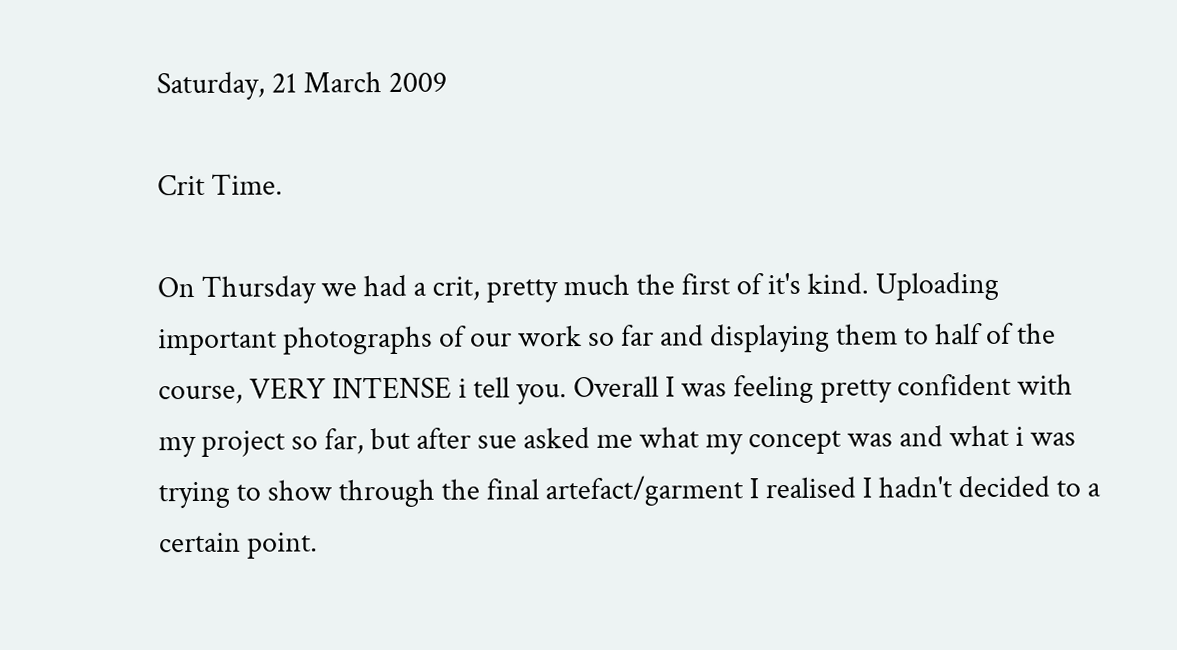Saturday, 21 March 2009

Crit Time.

On Thursday we had a crit, pretty much the first of it's kind. Uploading important photographs of our work so far and displaying them to half of the course, VERY INTENSE i tell you. Overall I was feeling pretty confident with my project so far, but after sue asked me what my concept was and what i was trying to show through the final artefact/garment I realised I hadn't decided to a certain point.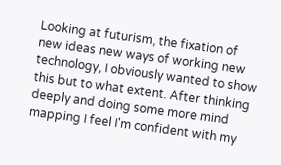Looking at futurism, the fixation of new ideas new ways of working new technology, I obviously wanted to show this but to what extent. After thinking deeply and doing some more mind mapping I feel I'm confident with my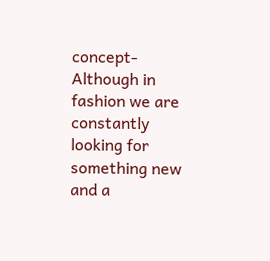concept- Although in fashion we are constantly looking for something new and a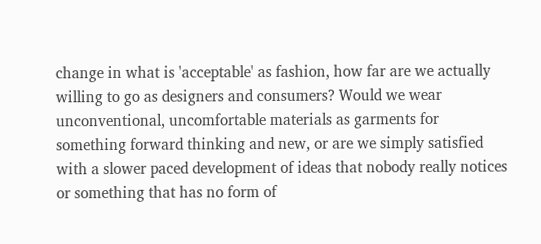change in what is 'acceptable' as fashion, how far are we actually willing to go as designers and consumers? Would we wear unconventional, uncomfortable materials as garments for something forward thinking and new, or are we simply satisfied with a slower paced development of ideas that nobody really notices or something that has no form of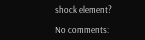shock element?

No comments: